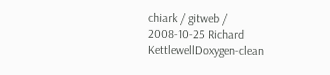chiark / gitweb /
2008-10-25 Richard KettlewellDoxygen-clean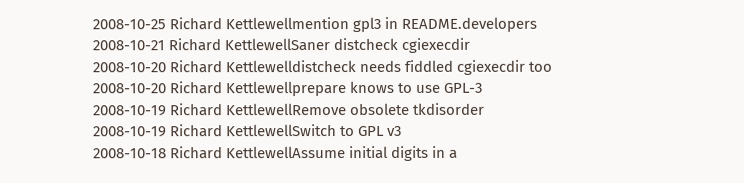2008-10-25 Richard Kettlewellmention gpl3 in README.developers
2008-10-21 Richard KettlewellSaner distcheck cgiexecdir
2008-10-20 Richard Kettlewelldistcheck needs fiddled cgiexecdir too
2008-10-20 Richard Kettlewellprepare knows to use GPL-3
2008-10-19 Richard KettlewellRemove obsolete tkdisorder
2008-10-19 Richard KettlewellSwitch to GPL v3
2008-10-18 Richard KettlewellAssume initial digits in a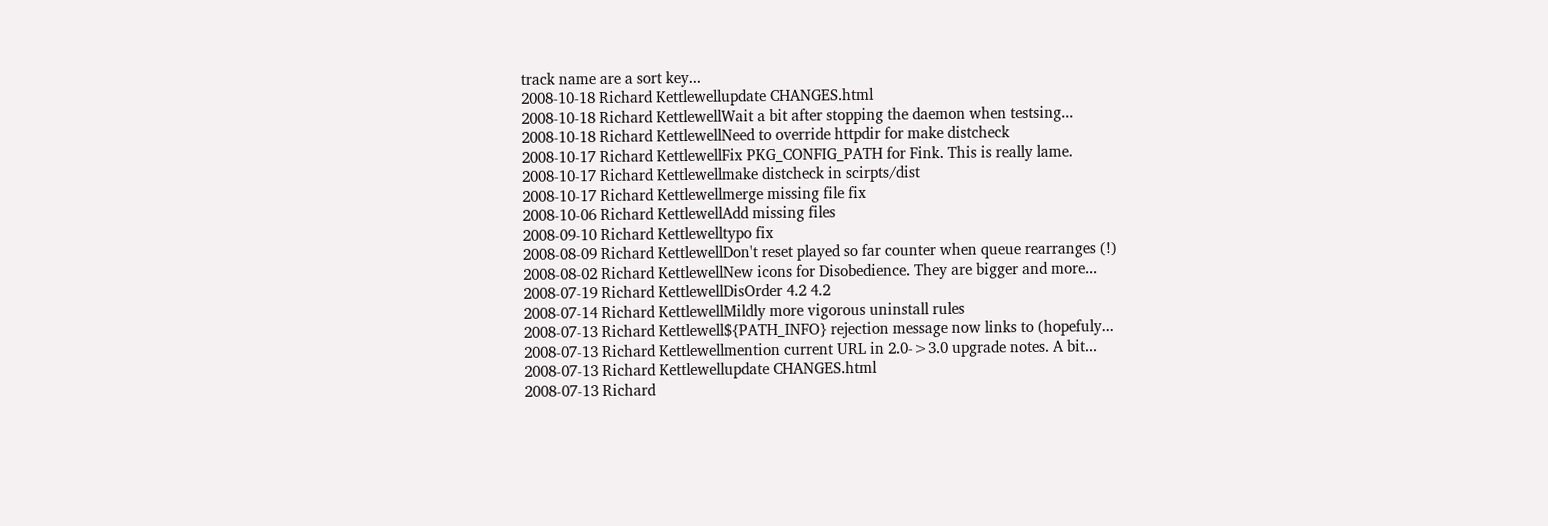track name are a sort key...
2008-10-18 Richard Kettlewellupdate CHANGES.html
2008-10-18 Richard KettlewellWait a bit after stopping the daemon when testsing...
2008-10-18 Richard KettlewellNeed to override httpdir for make distcheck
2008-10-17 Richard KettlewellFix PKG_CONFIG_PATH for Fink. This is really lame.
2008-10-17 Richard Kettlewellmake distcheck in scirpts/dist
2008-10-17 Richard Kettlewellmerge missing file fix
2008-10-06 Richard KettlewellAdd missing files
2008-09-10 Richard Kettlewelltypo fix
2008-08-09 Richard KettlewellDon't reset played so far counter when queue rearranges (!)
2008-08-02 Richard KettlewellNew icons for Disobedience. They are bigger and more...
2008-07-19 Richard KettlewellDisOrder 4.2 4.2
2008-07-14 Richard KettlewellMildly more vigorous uninstall rules
2008-07-13 Richard Kettlewell${PATH_INFO} rejection message now links to (hopefuly...
2008-07-13 Richard Kettlewellmention current URL in 2.0->3.0 upgrade notes. A bit...
2008-07-13 Richard Kettlewellupdate CHANGES.html
2008-07-13 Richard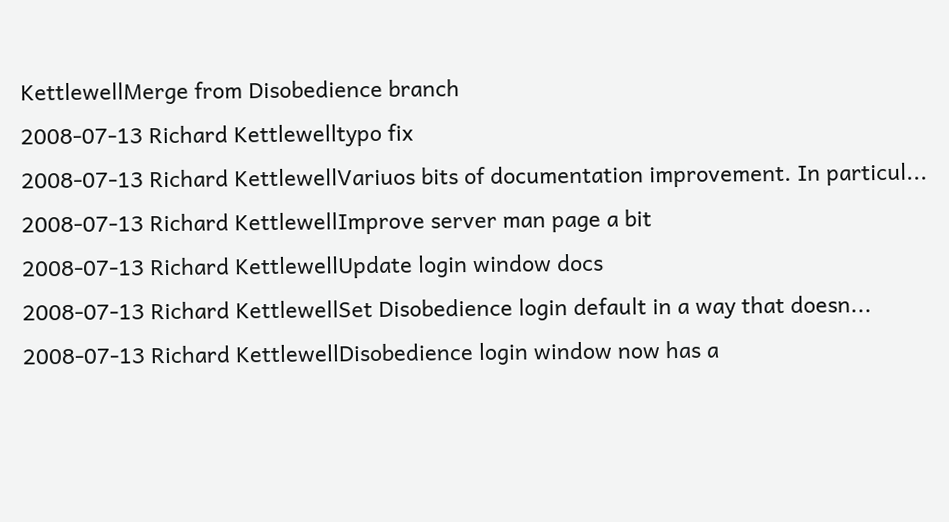KettlewellMerge from Disobedience branch
2008-07-13 Richard Kettlewelltypo fix
2008-07-13 Richard KettlewellVariuos bits of documentation improvement. In particul...
2008-07-13 Richard KettlewellImprove server man page a bit
2008-07-13 Richard KettlewellUpdate login window docs
2008-07-13 Richard KettlewellSet Disobedience login default in a way that doesn...
2008-07-13 Richard KettlewellDisobedience login window now has a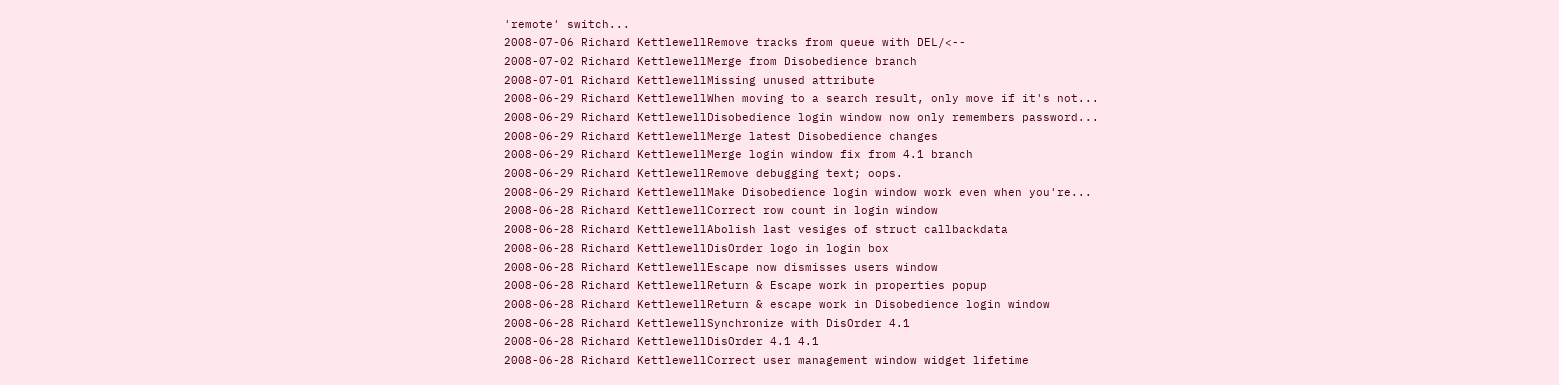'remote' switch...
2008-07-06 Richard KettlewellRemove tracks from queue with DEL/<--
2008-07-02 Richard KettlewellMerge from Disobedience branch
2008-07-01 Richard KettlewellMissing unused attribute
2008-06-29 Richard KettlewellWhen moving to a search result, only move if it's not...
2008-06-29 Richard KettlewellDisobedience login window now only remembers password...
2008-06-29 Richard KettlewellMerge latest Disobedience changes
2008-06-29 Richard KettlewellMerge login window fix from 4.1 branch
2008-06-29 Richard KettlewellRemove debugging text; oops.
2008-06-29 Richard KettlewellMake Disobedience login window work even when you're...
2008-06-28 Richard KettlewellCorrect row count in login window
2008-06-28 Richard KettlewellAbolish last vesiges of struct callbackdata
2008-06-28 Richard KettlewellDisOrder logo in login box
2008-06-28 Richard KettlewellEscape now dismisses users window
2008-06-28 Richard KettlewellReturn & Escape work in properties popup
2008-06-28 Richard KettlewellReturn & escape work in Disobedience login window
2008-06-28 Richard KettlewellSynchronize with DisOrder 4.1
2008-06-28 Richard KettlewellDisOrder 4.1 4.1
2008-06-28 Richard KettlewellCorrect user management window widget lifetime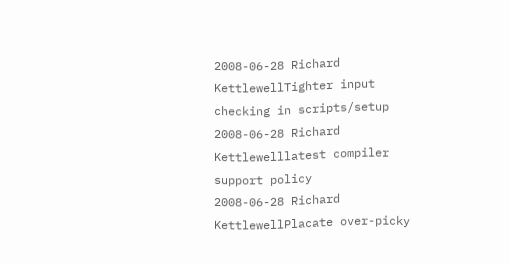2008-06-28 Richard KettlewellTighter input checking in scripts/setup
2008-06-28 Richard Kettlewelllatest compiler support policy
2008-06-28 Richard KettlewellPlacate over-picky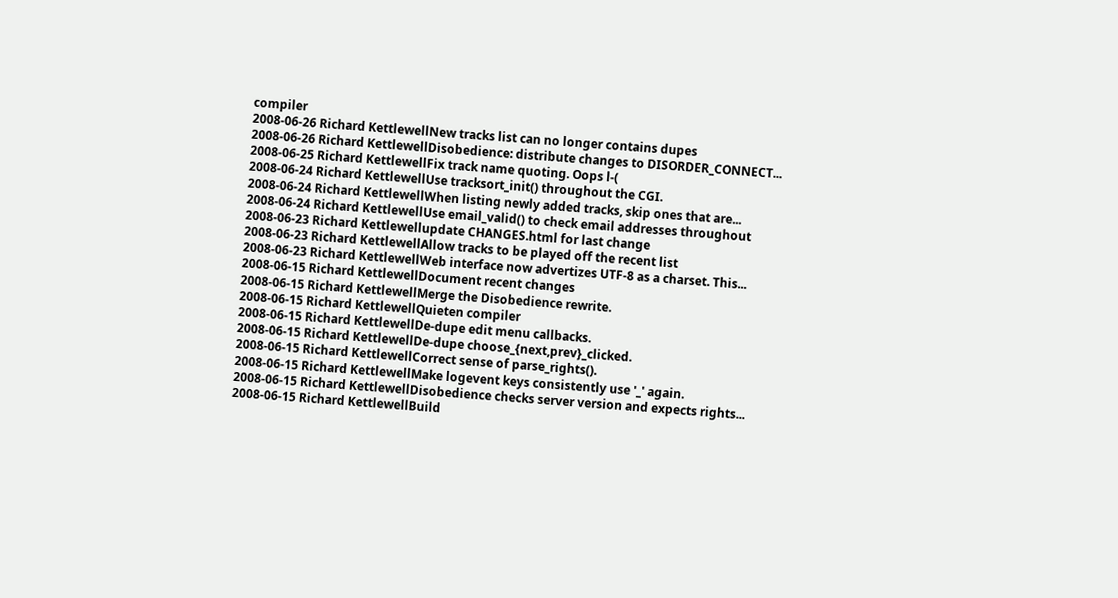compiler
2008-06-26 Richard KettlewellNew tracks list can no longer contains dupes
2008-06-26 Richard KettlewellDisobedience: distribute changes to DISORDER_CONNECT...
2008-06-25 Richard KettlewellFix track name quoting. Oops l-(
2008-06-24 Richard KettlewellUse tracksort_init() throughout the CGI.
2008-06-24 Richard KettlewellWhen listing newly added tracks, skip ones that are...
2008-06-24 Richard KettlewellUse email_valid() to check email addresses throughout
2008-06-23 Richard Kettlewellupdate CHANGES.html for last change
2008-06-23 Richard KettlewellAllow tracks to be played off the recent list
2008-06-23 Richard KettlewellWeb interface now advertizes UTF-8 as a charset. This...
2008-06-15 Richard KettlewellDocument recent changes
2008-06-15 Richard KettlewellMerge the Disobedience rewrite.
2008-06-15 Richard KettlewellQuieten compiler
2008-06-15 Richard KettlewellDe-dupe edit menu callbacks.
2008-06-15 Richard KettlewellDe-dupe choose_{next,prev}_clicked.
2008-06-15 Richard KettlewellCorrect sense of parse_rights().
2008-06-15 Richard KettlewellMake logevent keys consistently use '_' again.
2008-06-15 Richard KettlewellDisobedience checks server version and expects rights...
2008-06-15 Richard KettlewellBuild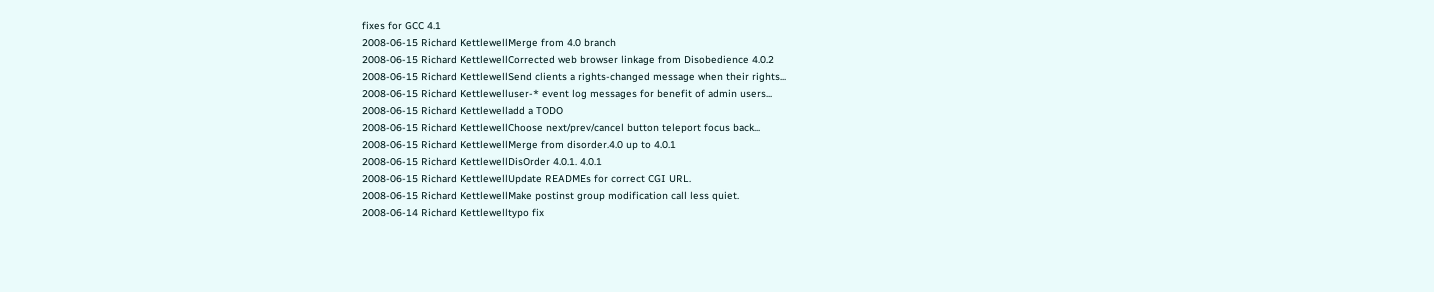fixes for GCC 4.1
2008-06-15 Richard KettlewellMerge from 4.0 branch
2008-06-15 Richard KettlewellCorrected web browser linkage from Disobedience 4.0.2
2008-06-15 Richard KettlewellSend clients a rights-changed message when their rights...
2008-06-15 Richard Kettlewelluser-* event log messages for benefit of admin users...
2008-06-15 Richard Kettlewelladd a TODO
2008-06-15 Richard KettlewellChoose next/prev/cancel button teleport focus back...
2008-06-15 Richard KettlewellMerge from disorder.4.0 up to 4.0.1
2008-06-15 Richard KettlewellDisOrder 4.0.1. 4.0.1
2008-06-15 Richard KettlewellUpdate READMEs for correct CGI URL.
2008-06-15 Richard KettlewellMake postinst group modification call less quiet.
2008-06-14 Richard Kettlewelltypo fix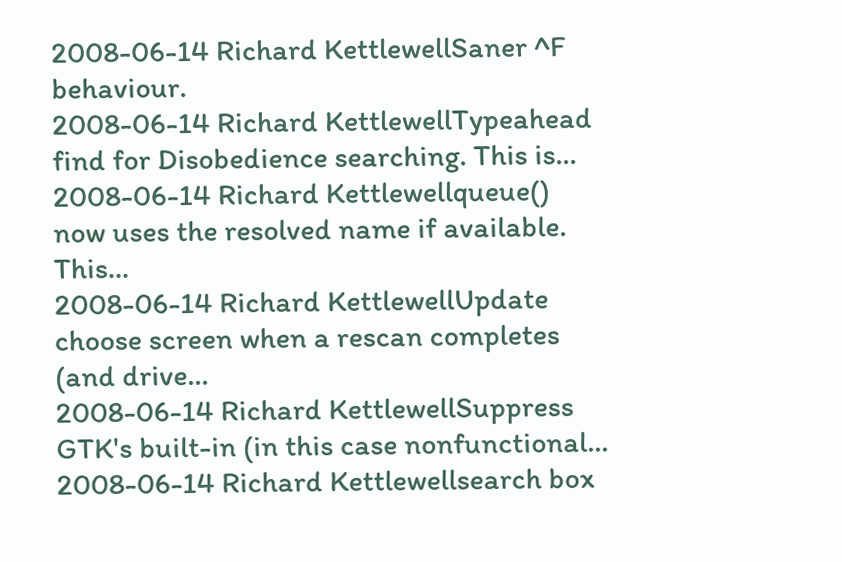2008-06-14 Richard KettlewellSaner ^F behaviour.
2008-06-14 Richard KettlewellTypeahead find for Disobedience searching. This is...
2008-06-14 Richard Kettlewellqueue() now uses the resolved name if available. This...
2008-06-14 Richard KettlewellUpdate choose screen when a rescan completes (and drive...
2008-06-14 Richard KettlewellSuppress GTK's built-in (in this case nonfunctional...
2008-06-14 Richard Kettlewellsearch box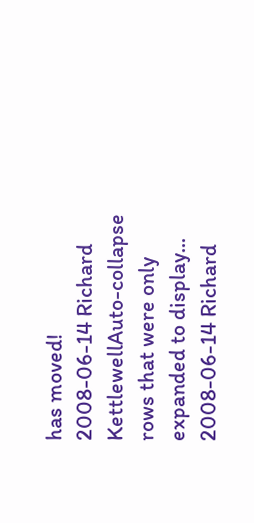has moved!
2008-06-14 Richard KettlewellAuto-collapse rows that were only expanded to display...
2008-06-14 Richard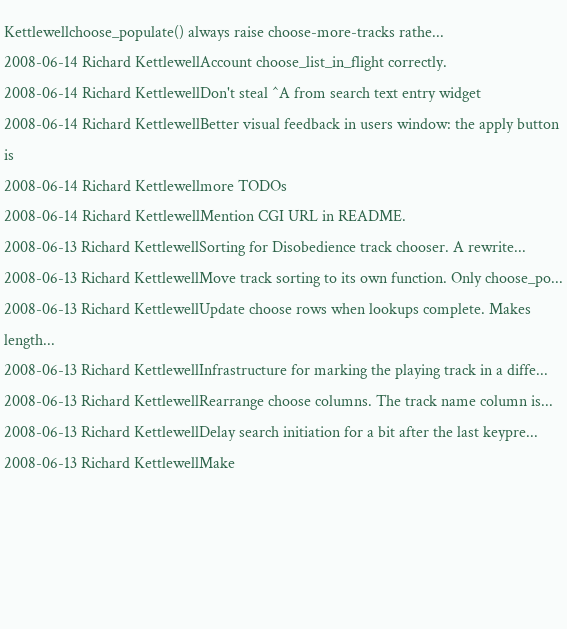Kettlewellchoose_populate() always raise choose-more-tracks rathe...
2008-06-14 Richard KettlewellAccount choose_list_in_flight correctly.
2008-06-14 Richard KettlewellDon't steal ^A from search text entry widget
2008-06-14 Richard KettlewellBetter visual feedback in users window: the apply button is
2008-06-14 Richard Kettlewellmore TODOs
2008-06-14 Richard KettlewellMention CGI URL in README.
2008-06-13 Richard KettlewellSorting for Disobedience track chooser. A rewrite...
2008-06-13 Richard KettlewellMove track sorting to its own function. Only choose_po...
2008-06-13 Richard KettlewellUpdate choose rows when lookups complete. Makes length...
2008-06-13 Richard KettlewellInfrastructure for marking the playing track in a diffe...
2008-06-13 Richard KettlewellRearrange choose columns. The track name column is...
2008-06-13 Richard KettlewellDelay search initiation for a bit after the last keypre...
2008-06-13 Richard KettlewellMake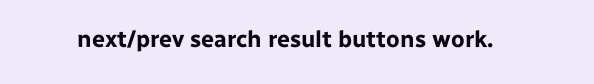next/prev search result buttons work.